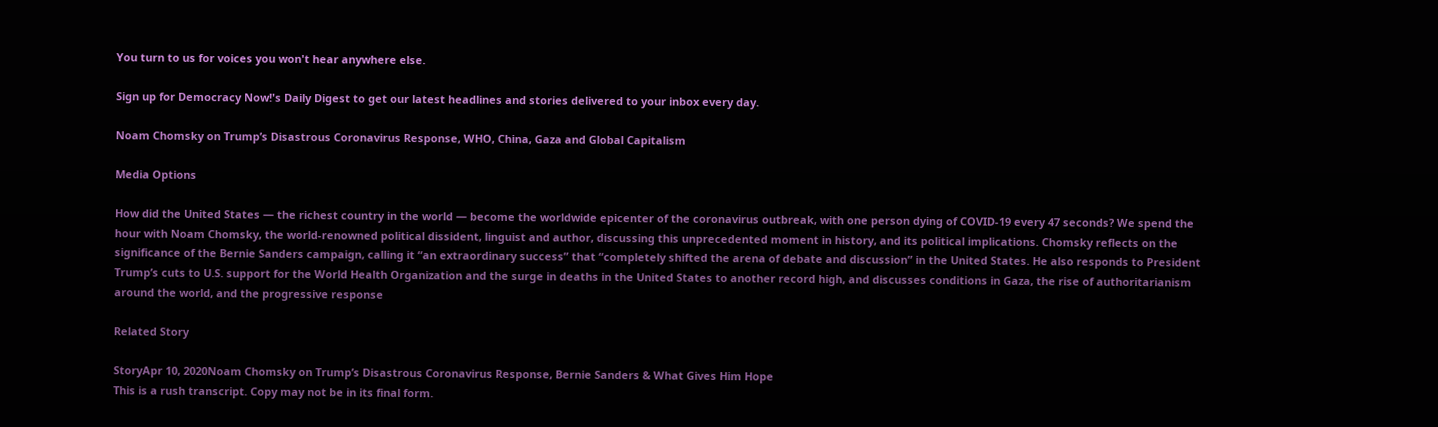You turn to us for voices you won't hear anywhere else.

Sign up for Democracy Now!'s Daily Digest to get our latest headlines and stories delivered to your inbox every day.

Noam Chomsky on Trump’s Disastrous Coronavirus Response, WHO, China, Gaza and Global Capitalism

Media Options

How did the United States — the richest country in the world — become the worldwide epicenter of the coronavirus outbreak, with one person dying of COVID-19 every 47 seconds? We spend the hour with Noam Chomsky, the world-renowned political dissident, linguist and author, discussing this unprecedented moment in history, and its political implications. Chomsky reflects on the significance of the Bernie Sanders campaign, calling it “an extraordinary success” that “completely shifted the arena of debate and discussion” in the United States. He also responds to President Trump’s cuts to U.S. support for the World Health Organization and the surge in deaths in the United States to another record high, and discusses conditions in Gaza, the rise of authoritarianism around the world, and the progressive response

Related Story

StoryApr 10, 2020Noam Chomsky on Trump’s Disastrous Coronavirus Response, Bernie Sanders & What Gives Him Hope
This is a rush transcript. Copy may not be in its final form.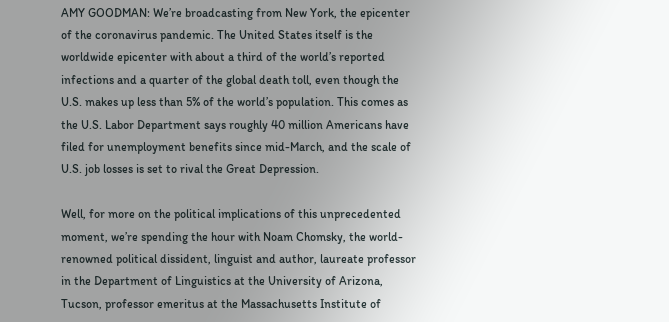AMY GOODMAN: We’re broadcasting from New York, the epicenter of the coronavirus pandemic. The United States itself is the worldwide epicenter with about a third of the world’s reported infections and a quarter of the global death toll, even though the U.S. makes up less than 5% of the world’s population. This comes as the U.S. Labor Department says roughly 40 million Americans have filed for unemployment benefits since mid-March, and the scale of U.S. job losses is set to rival the Great Depression.

Well, for more on the political implications of this unprecedented moment, we’re spending the hour with Noam Chomsky, the world-renowned political dissident, linguist and author, laureate professor in the Department of Linguistics at the University of Arizona, Tucson, professor emeritus at the Massachusetts Institute of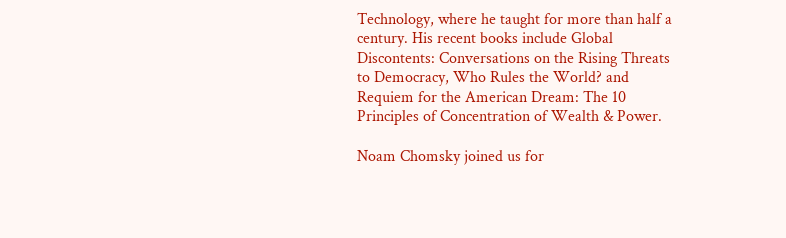Technology, where he taught for more than half a century. His recent books include Global Discontents: Conversations on the Rising Threats to Democracy, Who Rules the World? and Requiem for the American Dream: The 10 Principles of Concentration of Wealth & Power.

Noam Chomsky joined us for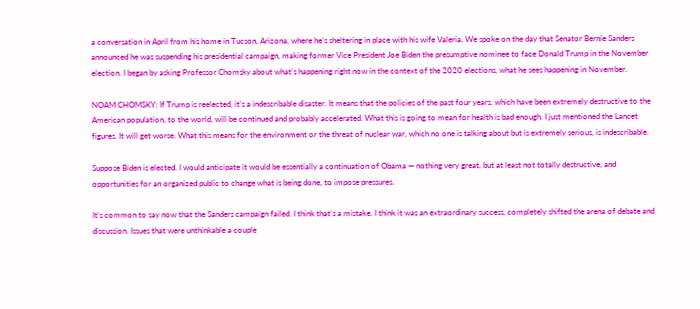a conversation in April from his home in Tucson, Arizona, where he’s sheltering in place with his wife Valeria. We spoke on the day that Senator Bernie Sanders announced he was suspending his presidential campaign, making former Vice President Joe Biden the presumptive nominee to face Donald Trump in the November election. I began by asking Professor Chomsky about what’s happening right now in the context of the 2020 elections, what he sees happening in November.

NOAM CHOMSKY: If Trump is reelected, it’s a indescribable disaster. It means that the policies of the past four years, which have been extremely destructive to the American population, to the world, will be continued and probably accelerated. What this is going to mean for health is bad enough. I just mentioned the Lancet figures. It will get worse. What this means for the environment or the threat of nuclear war, which no one is talking about but is extremely serious, is indescribable.

Suppose Biden is elected. I would anticipate it would be essentially a continuation of Obama — nothing very great, but at least not totally destructive, and opportunities for an organized public to change what is being done, to impose pressures.

It’s common to say now that the Sanders campaign failed. I think that’s a mistake. I think it was an extraordinary success, completely shifted the arena of debate and discussion. Issues that were unthinkable a couple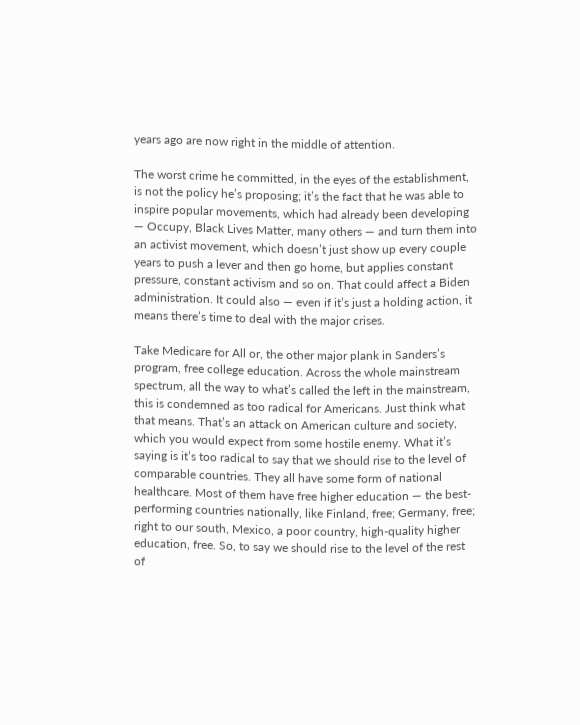years ago are now right in the middle of attention.

The worst crime he committed, in the eyes of the establishment, is not the policy he’s proposing; it’s the fact that he was able to inspire popular movements, which had already been developing — Occupy, Black Lives Matter, many others — and turn them into an activist movement, which doesn’t just show up every couple years to push a lever and then go home, but applies constant pressure, constant activism and so on. That could affect a Biden administration. It could also — even if it’s just a holding action, it means there’s time to deal with the major crises.

Take Medicare for All or, the other major plank in Sanders’s program, free college education. Across the whole mainstream spectrum, all the way to what’s called the left in the mainstream, this is condemned as too radical for Americans. Just think what that means. That’s an attack on American culture and society, which you would expect from some hostile enemy. What it’s saying is it’s too radical to say that we should rise to the level of comparable countries. They all have some form of national healthcare. Most of them have free higher education — the best-performing countries nationally, like Finland, free; Germany, free; right to our south, Mexico, a poor country, high-quality higher education, free. So, to say we should rise to the level of the rest of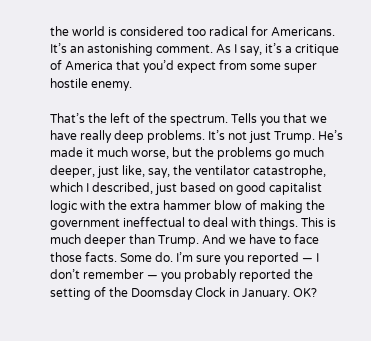the world is considered too radical for Americans. It’s an astonishing comment. As I say, it’s a critique of America that you’d expect from some super hostile enemy.

That’s the left of the spectrum. Tells you that we have really deep problems. It’s not just Trump. He’s made it much worse, but the problems go much deeper, just like, say, the ventilator catastrophe, which I described, just based on good capitalist logic with the extra hammer blow of making the government ineffectual to deal with things. This is much deeper than Trump. And we have to face those facts. Some do. I’m sure you reported — I don’t remember — you probably reported the setting of the Doomsday Clock in January. OK?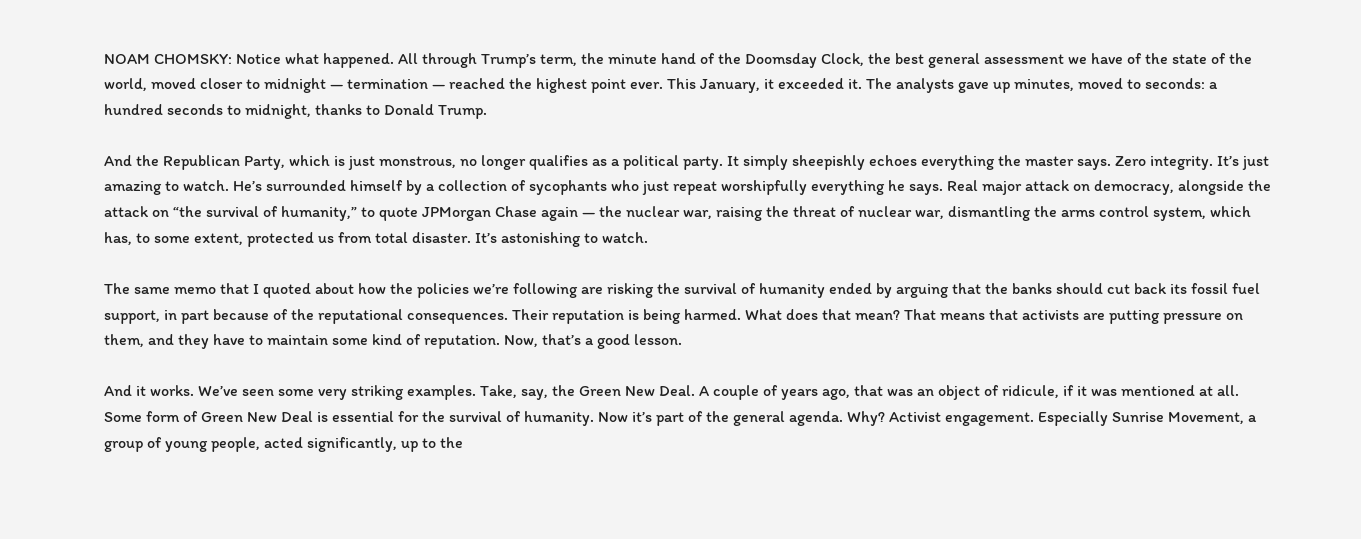NOAM CHOMSKY: Notice what happened. All through Trump’s term, the minute hand of the Doomsday Clock, the best general assessment we have of the state of the world, moved closer to midnight — termination — reached the highest point ever. This January, it exceeded it. The analysts gave up minutes, moved to seconds: a hundred seconds to midnight, thanks to Donald Trump.

And the Republican Party, which is just monstrous, no longer qualifies as a political party. It simply sheepishly echoes everything the master says. Zero integrity. It’s just amazing to watch. He’s surrounded himself by a collection of sycophants who just repeat worshipfully everything he says. Real major attack on democracy, alongside the attack on “the survival of humanity,” to quote JPMorgan Chase again — the nuclear war, raising the threat of nuclear war, dismantling the arms control system, which has, to some extent, protected us from total disaster. It’s astonishing to watch.

The same memo that I quoted about how the policies we’re following are risking the survival of humanity ended by arguing that the banks should cut back its fossil fuel support, in part because of the reputational consequences. Their reputation is being harmed. What does that mean? That means that activists are putting pressure on them, and they have to maintain some kind of reputation. Now, that’s a good lesson.

And it works. We’ve seen some very striking examples. Take, say, the Green New Deal. A couple of years ago, that was an object of ridicule, if it was mentioned at all. Some form of Green New Deal is essential for the survival of humanity. Now it’s part of the general agenda. Why? Activist engagement. Especially Sunrise Movement, a group of young people, acted significantly, up to the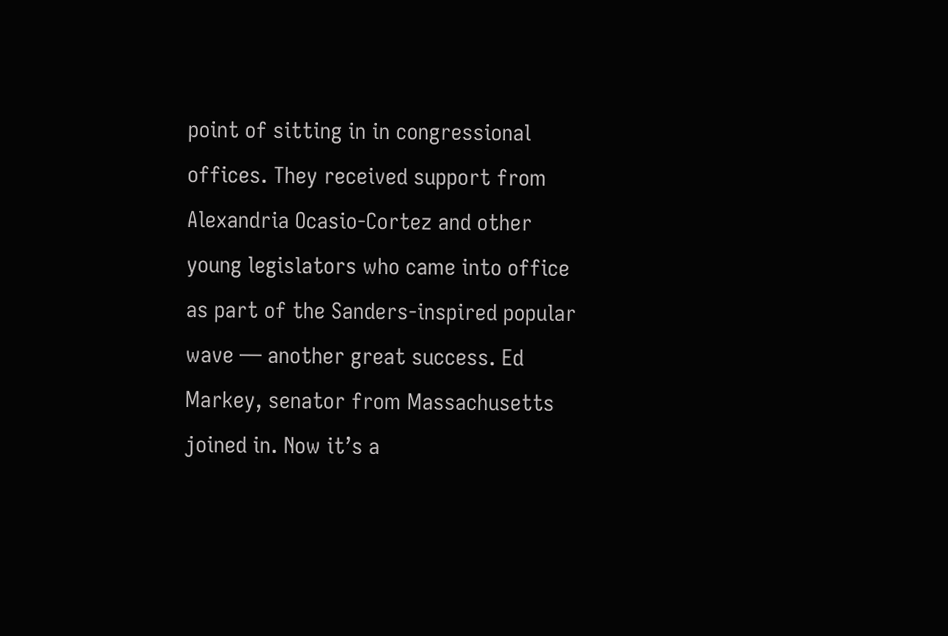point of sitting in in congressional offices. They received support from Alexandria Ocasio-Cortez and other young legislators who came into office as part of the Sanders-inspired popular wave — another great success. Ed Markey, senator from Massachusetts joined in. Now it’s a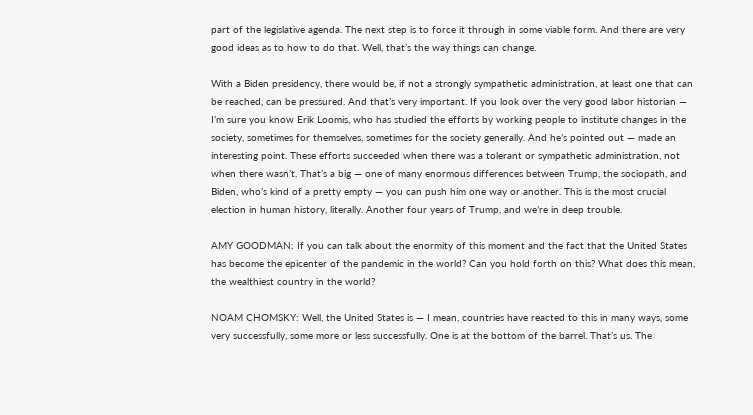part of the legislative agenda. The next step is to force it through in some viable form. And there are very good ideas as to how to do that. Well, that’s the way things can change.

With a Biden presidency, there would be, if not a strongly sympathetic administration, at least one that can be reached, can be pressured. And that’s very important. If you look over the very good labor historian — I’m sure you know Erik Loomis, who has studied the efforts by working people to institute changes in the society, sometimes for themselves, sometimes for the society generally. And he’s pointed out — made an interesting point. These efforts succeeded when there was a tolerant or sympathetic administration, not when there wasn’t. That’s a big — one of many enormous differences between Trump, the sociopath, and Biden, who’s kind of a pretty empty — you can push him one way or another. This is the most crucial election in human history, literally. Another four years of Trump, and we’re in deep trouble.

AMY GOODMAN: If you can talk about the enormity of this moment and the fact that the United States has become the epicenter of the pandemic in the world? Can you hold forth on this? What does this mean, the wealthiest country in the world?

NOAM CHOMSKY: Well, the United States is — I mean, countries have reacted to this in many ways, some very successfully, some more or less successfully. One is at the bottom of the barrel. That’s us. The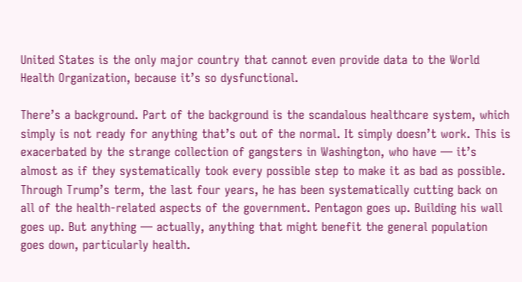United States is the only major country that cannot even provide data to the World Health Organization, because it’s so dysfunctional.

There’s a background. Part of the background is the scandalous healthcare system, which simply is not ready for anything that’s out of the normal. It simply doesn’t work. This is exacerbated by the strange collection of gangsters in Washington, who have — it’s almost as if they systematically took every possible step to make it as bad as possible. Through Trump’s term, the last four years, he has been systematically cutting back on all of the health-related aspects of the government. Pentagon goes up. Building his wall goes up. But anything — actually, anything that might benefit the general population goes down, particularly health.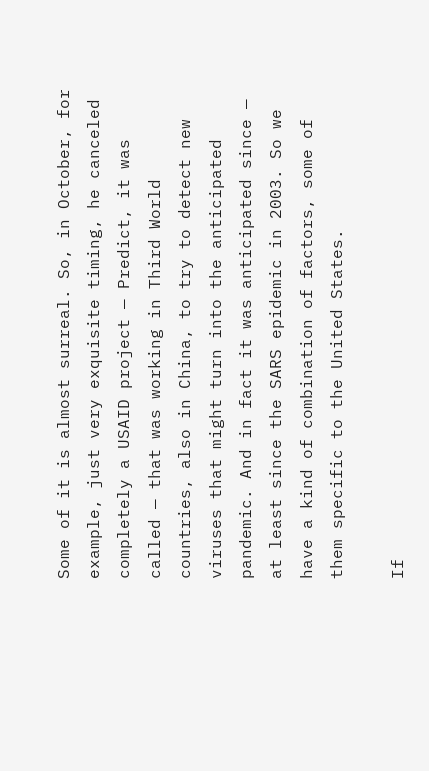Some of it is almost surreal. So, in October, for example, just very exquisite timing, he canceled completely a USAID project — Predict, it was called — that was working in Third World countries, also in China, to try to detect new viruses that might turn into the anticipated pandemic. And in fact it was anticipated since — at least since the SARS epidemic in 2003. So we have a kind of combination of factors, some of them specific to the United States.

If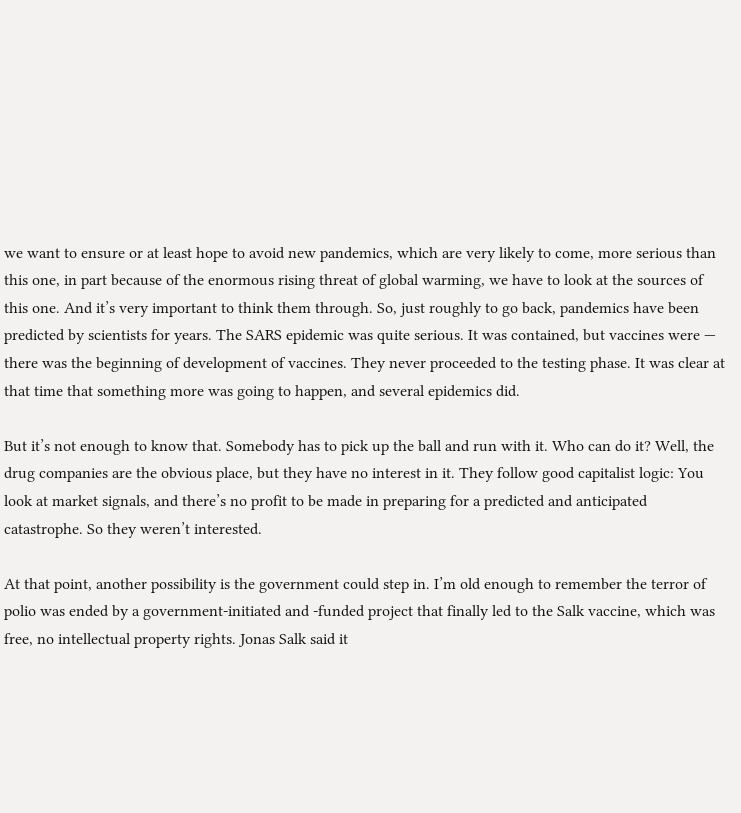we want to ensure or at least hope to avoid new pandemics, which are very likely to come, more serious than this one, in part because of the enormous rising threat of global warming, we have to look at the sources of this one. And it’s very important to think them through. So, just roughly to go back, pandemics have been predicted by scientists for years. The SARS epidemic was quite serious. It was contained, but vaccines were — there was the beginning of development of vaccines. They never proceeded to the testing phase. It was clear at that time that something more was going to happen, and several epidemics did.

But it’s not enough to know that. Somebody has to pick up the ball and run with it. Who can do it? Well, the drug companies are the obvious place, but they have no interest in it. They follow good capitalist logic: You look at market signals, and there’s no profit to be made in preparing for a predicted and anticipated catastrophe. So they weren’t interested.

At that point, another possibility is the government could step in. I’m old enough to remember the terror of polio was ended by a government-initiated and -funded project that finally led to the Salk vaccine, which was free, no intellectual property rights. Jonas Salk said it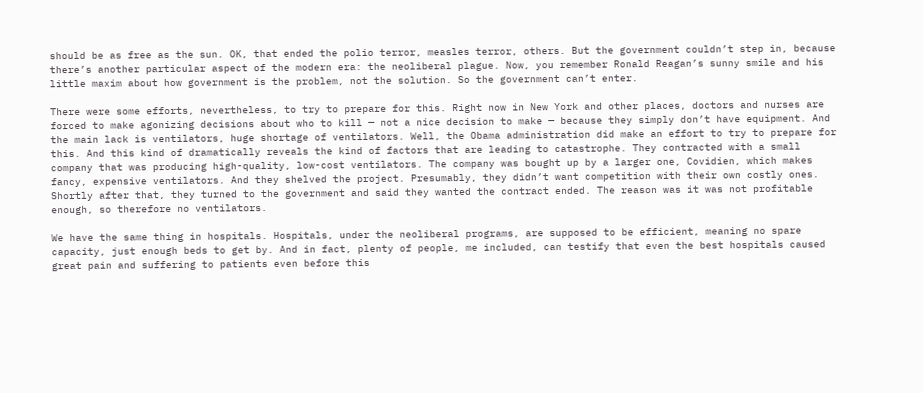should be as free as the sun. OK, that ended the polio terror, measles terror, others. But the government couldn’t step in, because there’s another particular aspect of the modern era: the neoliberal plague. Now, you remember Ronald Reagan’s sunny smile and his little maxim about how government is the problem, not the solution. So the government can’t enter.

There were some efforts, nevertheless, to try to prepare for this. Right now in New York and other places, doctors and nurses are forced to make agonizing decisions about who to kill — not a nice decision to make — because they simply don’t have equipment. And the main lack is ventilators, huge shortage of ventilators. Well, the Obama administration did make an effort to try to prepare for this. And this kind of dramatically reveals the kind of factors that are leading to catastrophe. They contracted with a small company that was producing high-quality, low-cost ventilators. The company was bought up by a larger one, Covidien, which makes fancy, expensive ventilators. And they shelved the project. Presumably, they didn’t want competition with their own costly ones. Shortly after that, they turned to the government and said they wanted the contract ended. The reason was it was not profitable enough, so therefore no ventilators.

We have the same thing in hospitals. Hospitals, under the neoliberal programs, are supposed to be efficient, meaning no spare capacity, just enough beds to get by. And in fact, plenty of people, me included, can testify that even the best hospitals caused great pain and suffering to patients even before this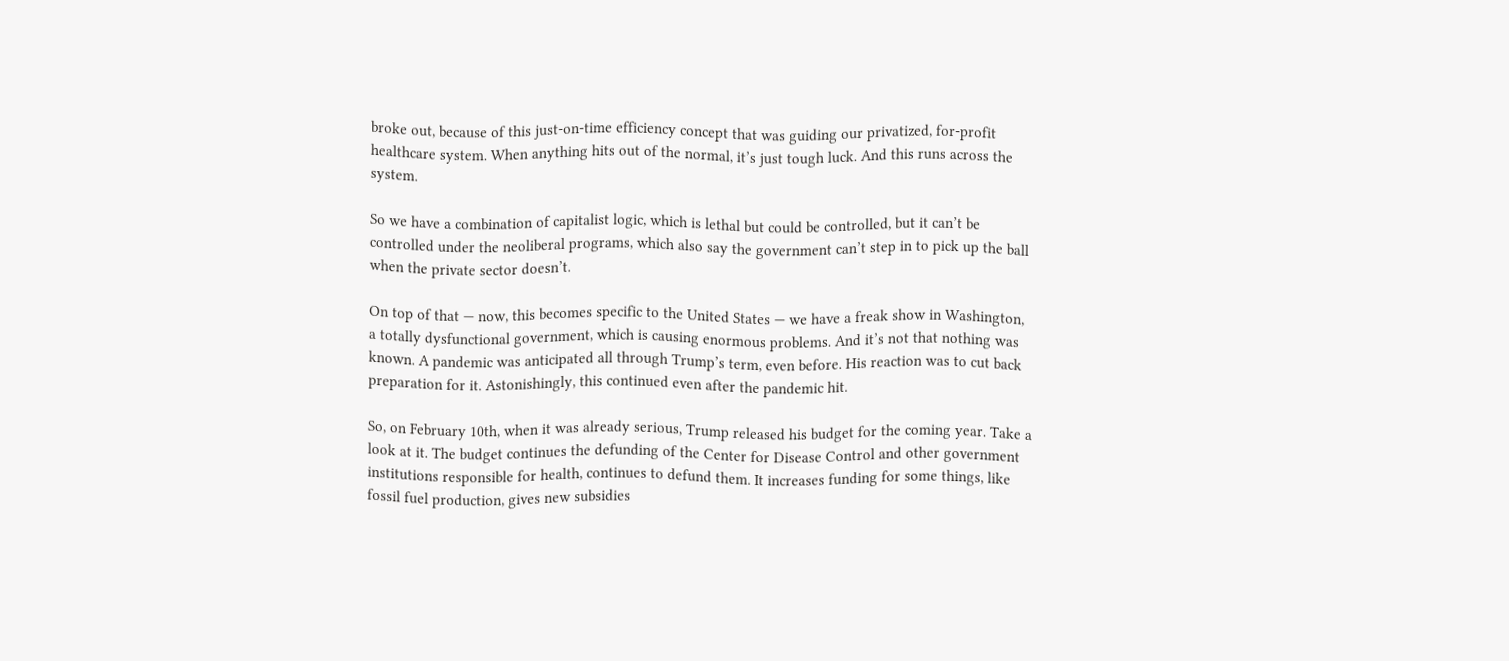broke out, because of this just-on-time efficiency concept that was guiding our privatized, for-profit healthcare system. When anything hits out of the normal, it’s just tough luck. And this runs across the system.

So we have a combination of capitalist logic, which is lethal but could be controlled, but it can’t be controlled under the neoliberal programs, which also say the government can’t step in to pick up the ball when the private sector doesn’t.

On top of that — now, this becomes specific to the United States — we have a freak show in Washington, a totally dysfunctional government, which is causing enormous problems. And it’s not that nothing was known. A pandemic was anticipated all through Trump’s term, even before. His reaction was to cut back preparation for it. Astonishingly, this continued even after the pandemic hit.

So, on February 10th, when it was already serious, Trump released his budget for the coming year. Take a look at it. The budget continues the defunding of the Center for Disease Control and other government institutions responsible for health, continues to defund them. It increases funding for some things, like fossil fuel production, gives new subsidies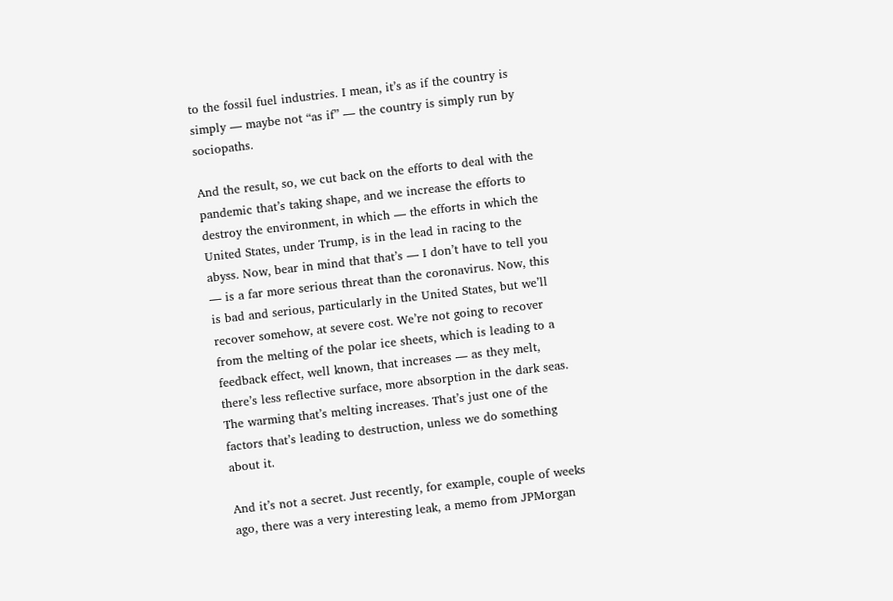to the fossil fuel industries. I mean, it’s as if the country is simply — maybe not “as if” — the country is simply run by sociopaths.

And the result, so, we cut back on the efforts to deal with the pandemic that’s taking shape, and we increase the efforts to destroy the environment, in which — the efforts in which the United States, under Trump, is in the lead in racing to the abyss. Now, bear in mind that that’s — I don’t have to tell you — is a far more serious threat than the coronavirus. Now, this is bad and serious, particularly in the United States, but we’ll recover somehow, at severe cost. We’re not going to recover from the melting of the polar ice sheets, which is leading to a feedback effect, well known, that increases — as they melt, there’s less reflective surface, more absorption in the dark seas. The warming that’s melting increases. That’s just one of the factors that’s leading to destruction, unless we do something about it.

And it’s not a secret. Just recently, for example, couple of weeks ago, there was a very interesting leak, a memo from JPMorgan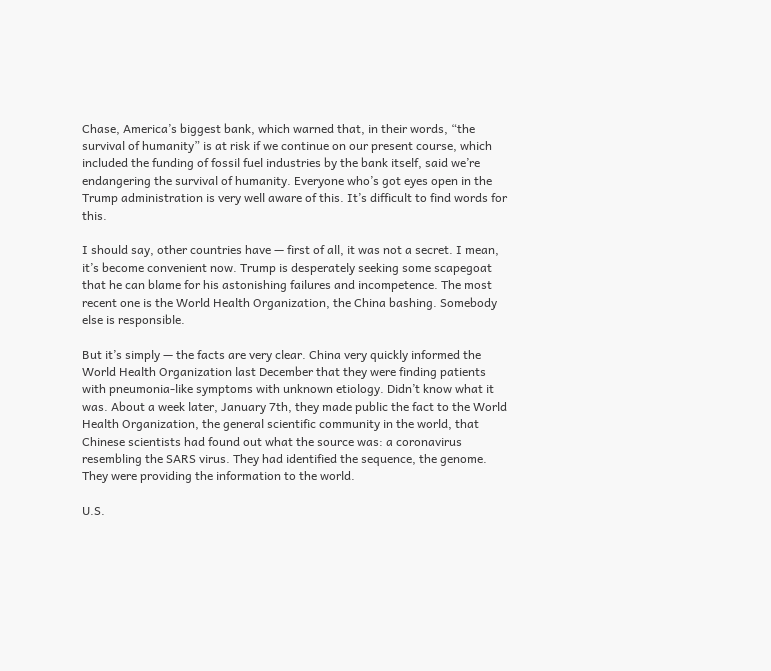Chase, America’s biggest bank, which warned that, in their words, “the survival of humanity” is at risk if we continue on our present course, which included the funding of fossil fuel industries by the bank itself, said we’re endangering the survival of humanity. Everyone who’s got eyes open in the Trump administration is very well aware of this. It’s difficult to find words for this.

I should say, other countries have — first of all, it was not a secret. I mean, it’s become convenient now. Trump is desperately seeking some scapegoat that he can blame for his astonishing failures and incompetence. The most recent one is the World Health Organization, the China bashing. Somebody else is responsible.

But it’s simply — the facts are very clear. China very quickly informed the World Health Organization last December that they were finding patients with pneumonia-like symptoms with unknown etiology. Didn’t know what it was. About a week later, January 7th, they made public the fact to the World Health Organization, the general scientific community in the world, that Chinese scientists had found out what the source was: a coronavirus resembling the SARS virus. They had identified the sequence, the genome. They were providing the information to the world.

U.S.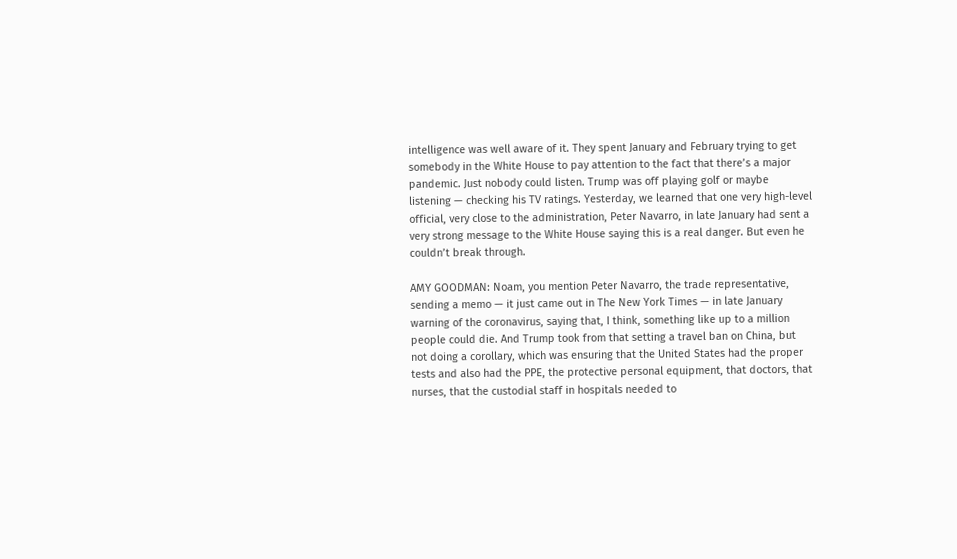intelligence was well aware of it. They spent January and February trying to get somebody in the White House to pay attention to the fact that there’s a major pandemic. Just nobody could listen. Trump was off playing golf or maybe listening — checking his TV ratings. Yesterday, we learned that one very high-level official, very close to the administration, Peter Navarro, in late January had sent a very strong message to the White House saying this is a real danger. But even he couldn’t break through.

AMY GOODMAN: Noam, you mention Peter Navarro, the trade representative, sending a memo — it just came out in The New York Times — in late January warning of the coronavirus, saying that, I think, something like up to a million people could die. And Trump took from that setting a travel ban on China, but not doing a corollary, which was ensuring that the United States had the proper tests and also had the PPE, the protective personal equipment, that doctors, that nurses, that the custodial staff in hospitals needed to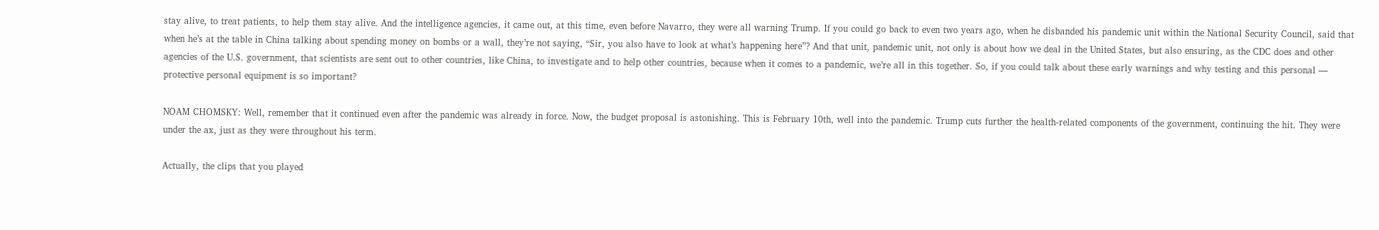stay alive, to treat patients, to help them stay alive. And the intelligence agencies, it came out, at this time, even before Navarro, they were all warning Trump. If you could go back to even two years ago, when he disbanded his pandemic unit within the National Security Council, said that when he’s at the table in China talking about spending money on bombs or a wall, they’re not saying, “Sir, you also have to look at what’s happening here”? And that unit, pandemic unit, not only is about how we deal in the United States, but also ensuring, as the CDC does and other agencies of the U.S. government, that scientists are sent out to other countries, like China, to investigate and to help other countries, because when it comes to a pandemic, we’re all in this together. So, if you could talk about these early warnings and why testing and this personal — protective personal equipment is so important?

NOAM CHOMSKY: Well, remember that it continued even after the pandemic was already in force. Now, the budget proposal is astonishing. This is February 10th, well into the pandemic. Trump cuts further the health-related components of the government, continuing the hit. They were under the ax, just as they were throughout his term.

Actually, the clips that you played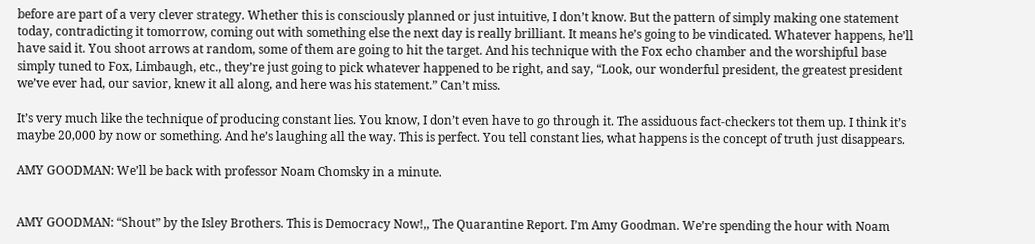before are part of a very clever strategy. Whether this is consciously planned or just intuitive, I don’t know. But the pattern of simply making one statement today, contradicting it tomorrow, coming out with something else the next day is really brilliant. It means he’s going to be vindicated. Whatever happens, he’ll have said it. You shoot arrows at random, some of them are going to hit the target. And his technique with the Fox echo chamber and the worshipful base simply tuned to Fox, Limbaugh, etc., they’re just going to pick whatever happened to be right, and say, “Look, our wonderful president, the greatest president we’ve ever had, our savior, knew it all along, and here was his statement.” Can’t miss.

It’s very much like the technique of producing constant lies. You know, I don’t even have to go through it. The assiduous fact-checkers tot them up. I think it’s maybe 20,000 by now or something. And he’s laughing all the way. This is perfect. You tell constant lies, what happens is the concept of truth just disappears.

AMY GOODMAN: We’ll be back with professor Noam Chomsky in a minute.


AMY GOODMAN: “Shout” by the Isley Brothers. This is Democracy Now!,, The Quarantine Report. I’m Amy Goodman. We’re spending the hour with Noam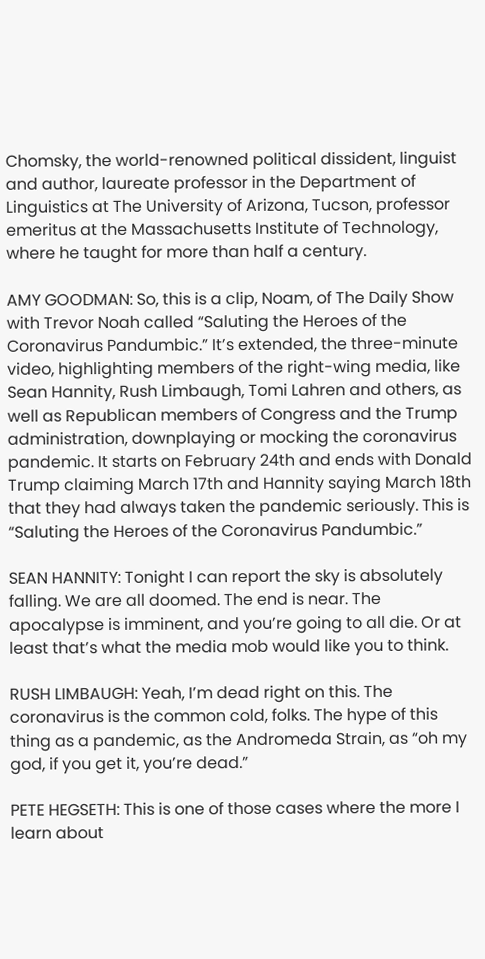Chomsky, the world-renowned political dissident, linguist and author, laureate professor in the Department of Linguistics at The University of Arizona, Tucson, professor emeritus at the Massachusetts Institute of Technology, where he taught for more than half a century.

AMY GOODMAN: So, this is a clip, Noam, of The Daily Show with Trevor Noah called “Saluting the Heroes of the Coronavirus Pandumbic.” It’s extended, the three-minute video, highlighting members of the right-wing media, like Sean Hannity, Rush Limbaugh, Tomi Lahren and others, as well as Republican members of Congress and the Trump administration, downplaying or mocking the coronavirus pandemic. It starts on February 24th and ends with Donald Trump claiming March 17th and Hannity saying March 18th that they had always taken the pandemic seriously. This is “Saluting the Heroes of the Coronavirus Pandumbic.”

SEAN HANNITY: Tonight I can report the sky is absolutely falling. We are all doomed. The end is near. The apocalypse is imminent, and you’re going to all die. Or at least that’s what the media mob would like you to think.

RUSH LIMBAUGH: Yeah, I’m dead right on this. The coronavirus is the common cold, folks. The hype of this thing as a pandemic, as the Andromeda Strain, as “oh my god, if you get it, you’re dead.”

PETE HEGSETH: This is one of those cases where the more I learn about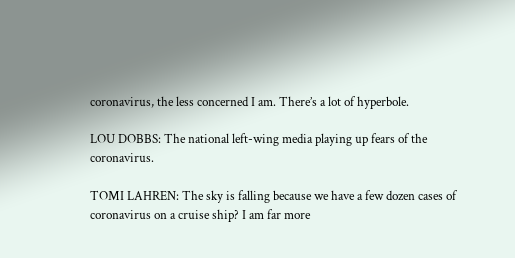coronavirus, the less concerned I am. There’s a lot of hyperbole.

LOU DOBBS: The national left-wing media playing up fears of the coronavirus.

TOMI LAHREN: The sky is falling because we have a few dozen cases of coronavirus on a cruise ship? I am far more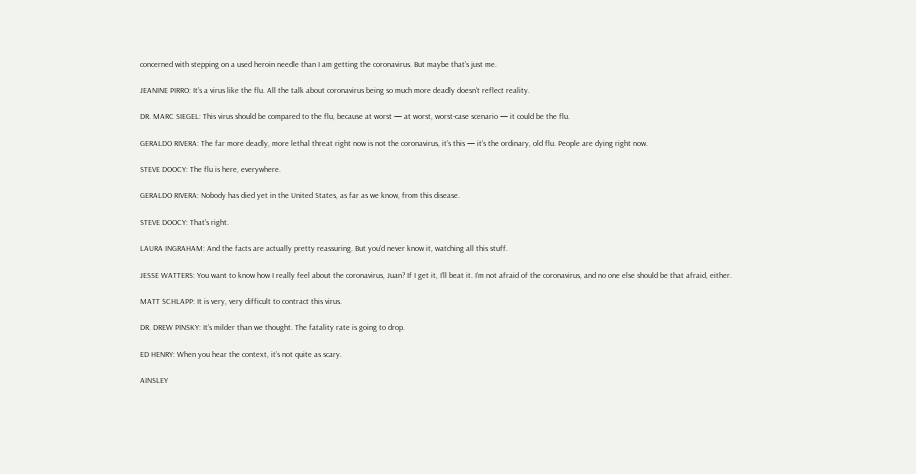concerned with stepping on a used heroin needle than I am getting the coronavirus. But maybe that’s just me.

JEANINE PIRRO: It’s a virus like the flu. All the talk about coronavirus being so much more deadly doesn’t reflect reality.

DR. MARC SIEGEL: This virus should be compared to the flu, because at worst — at worst, worst-case scenario — it could be the flu.

GERALDO RIVERA: The far more deadly, more lethal threat right now is not the coronavirus, it’s this — it’s the ordinary, old flu. People are dying right now.

STEVE DOOCY: The flu is here, everywhere.

GERALDO RIVERA: Nobody has died yet in the United States, as far as we know, from this disease.

STEVE DOOCY: That’s right.

LAURA INGRAHAM: And the facts are actually pretty reassuring. But you’d never know it, watching all this stuff.

JESSE WATTERS: You want to know how I really feel about the coronavirus, Juan? If I get it, I’ll beat it. I’m not afraid of the coronavirus, and no one else should be that afraid, either.

MATT SCHLAPP: It is very, very difficult to contract this virus.

DR. DREW PINSKY: It’s milder than we thought. The fatality rate is going to drop.

ED HENRY: When you hear the context, it’s not quite as scary.

AINSLEY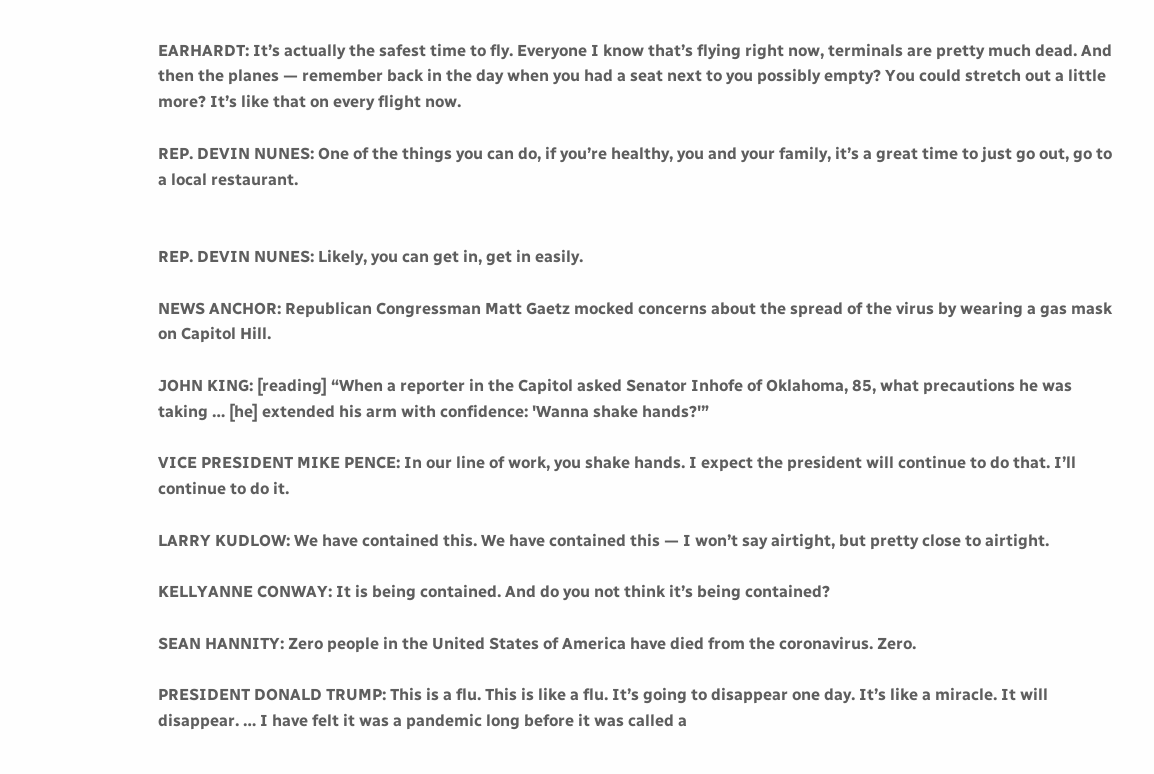EARHARDT: It’s actually the safest time to fly. Everyone I know that’s flying right now, terminals are pretty much dead. And then the planes — remember back in the day when you had a seat next to you possibly empty? You could stretch out a little more? It’s like that on every flight now.

REP. DEVIN NUNES: One of the things you can do, if you’re healthy, you and your family, it’s a great time to just go out, go to a local restaurant.


REP. DEVIN NUNES: Likely, you can get in, get in easily.

NEWS ANCHOR: Republican Congressman Matt Gaetz mocked concerns about the spread of the virus by wearing a gas mask on Capitol Hill.

JOHN KING: [reading] “When a reporter in the Capitol asked Senator Inhofe of Oklahoma, 85, what precautions he was taking … [he] extended his arm with confidence: 'Wanna shake hands?'”

VICE PRESIDENT MIKE PENCE: In our line of work, you shake hands. I expect the president will continue to do that. I’ll continue to do it.

LARRY KUDLOW: We have contained this. We have contained this — I won’t say airtight, but pretty close to airtight.

KELLYANNE CONWAY: It is being contained. And do you not think it’s being contained?

SEAN HANNITY: Zero people in the United States of America have died from the coronavirus. Zero.

PRESIDENT DONALD TRUMP: This is a flu. This is like a flu. It’s going to disappear one day. It’s like a miracle. It will disappear. … I have felt it was a pandemic long before it was called a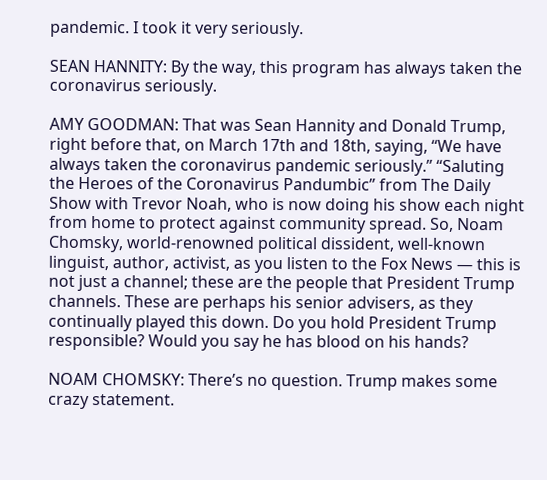pandemic. I took it very seriously.

SEAN HANNITY: By the way, this program has always taken the coronavirus seriously.

AMY GOODMAN: That was Sean Hannity and Donald Trump, right before that, on March 17th and 18th, saying, “We have always taken the coronavirus pandemic seriously.” “Saluting the Heroes of the Coronavirus Pandumbic” from The Daily Show with Trevor Noah, who is now doing his show each night from home to protect against community spread. So, Noam Chomsky, world-renowned political dissident, well-known linguist, author, activist, as you listen to the Fox News — this is not just a channel; these are the people that President Trump channels. These are perhaps his senior advisers, as they continually played this down. Do you hold President Trump responsible? Would you say he has blood on his hands?

NOAM CHOMSKY: There’s no question. Trump makes some crazy statement.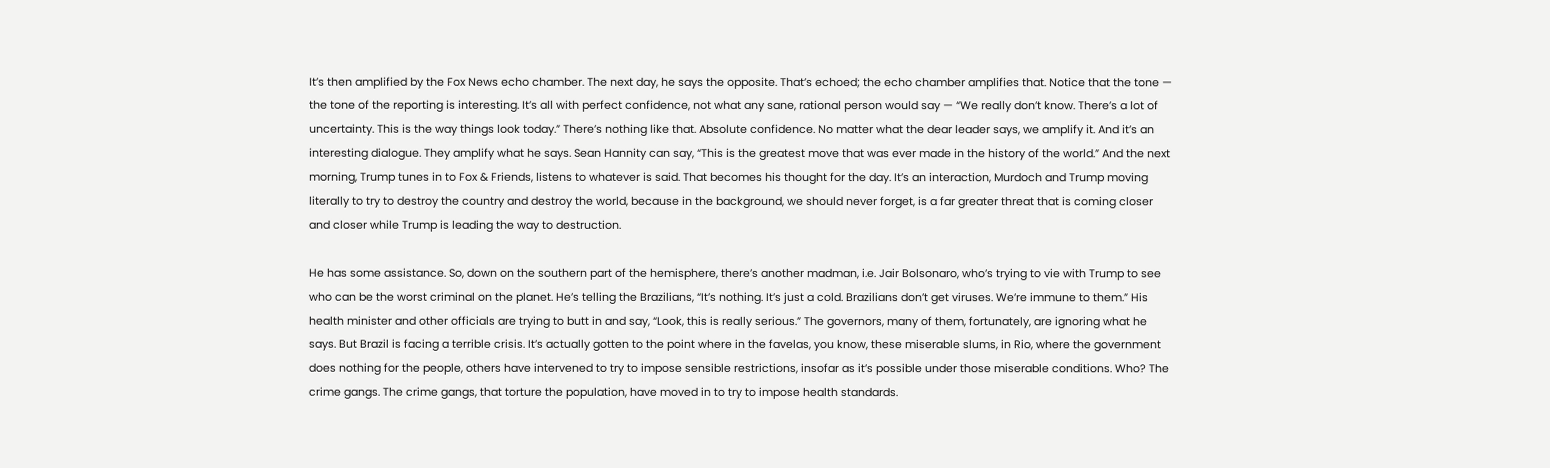It’s then amplified by the Fox News echo chamber. The next day, he says the opposite. That’s echoed; the echo chamber amplifies that. Notice that the tone — the tone of the reporting is interesting. It’s all with perfect confidence, not what any sane, rational person would say — “We really don’t know. There’s a lot of uncertainty. This is the way things look today.” There’s nothing like that. Absolute confidence. No matter what the dear leader says, we amplify it. And it’s an interesting dialogue. They amplify what he says. Sean Hannity can say, “This is the greatest move that was ever made in the history of the world.” And the next morning, Trump tunes in to Fox & Friends, listens to whatever is said. That becomes his thought for the day. It’s an interaction, Murdoch and Trump moving literally to try to destroy the country and destroy the world, because in the background, we should never forget, is a far greater threat that is coming closer and closer while Trump is leading the way to destruction.

He has some assistance. So, down on the southern part of the hemisphere, there’s another madman, i.e. Jair Bolsonaro, who’s trying to vie with Trump to see who can be the worst criminal on the planet. He’s telling the Brazilians, “It’s nothing. It’s just a cold. Brazilians don’t get viruses. We’re immune to them.” His health minister and other officials are trying to butt in and say, “Look, this is really serious.” The governors, many of them, fortunately, are ignoring what he says. But Brazil is facing a terrible crisis. It’s actually gotten to the point where in the favelas, you know, these miserable slums, in Rio, where the government does nothing for the people, others have intervened to try to impose sensible restrictions, insofar as it’s possible under those miserable conditions. Who? The crime gangs. The crime gangs, that torture the population, have moved in to try to impose health standards.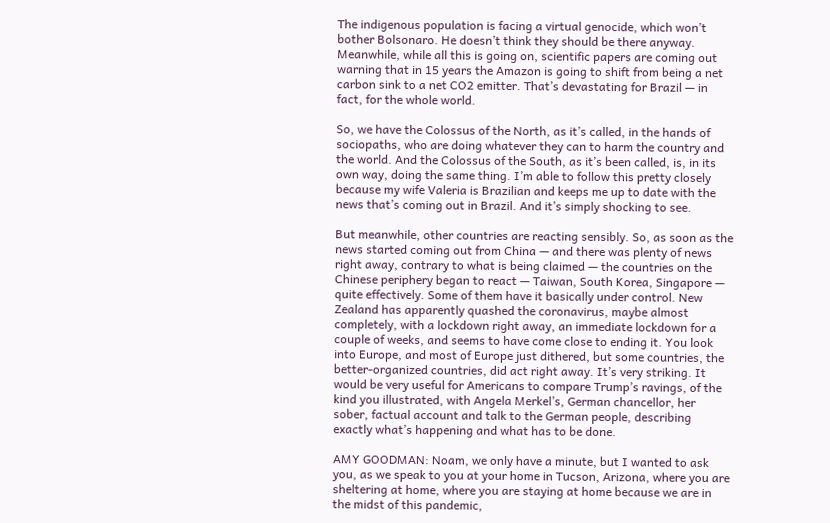The indigenous population is facing a virtual genocide, which won’t bother Bolsonaro. He doesn’t think they should be there anyway. Meanwhile, while all this is going on, scientific papers are coming out warning that in 15 years the Amazon is going to shift from being a net carbon sink to a net CO2 emitter. That’s devastating for Brazil — in fact, for the whole world.

So, we have the Colossus of the North, as it’s called, in the hands of sociopaths, who are doing whatever they can to harm the country and the world. And the Colossus of the South, as it’s been called, is, in its own way, doing the same thing. I’m able to follow this pretty closely because my wife Valeria is Brazilian and keeps me up to date with the news that’s coming out in Brazil. And it’s simply shocking to see.

But meanwhile, other countries are reacting sensibly. So, as soon as the news started coming out from China — and there was plenty of news right away, contrary to what is being claimed — the countries on the Chinese periphery began to react — Taiwan, South Korea, Singapore — quite effectively. Some of them have it basically under control. New Zealand has apparently quashed the coronavirus, maybe almost completely, with a lockdown right away, an immediate lockdown for a couple of weeks, and seems to have come close to ending it. You look into Europe, and most of Europe just dithered, but some countries, the better-organized countries, did act right away. It’s very striking. It would be very useful for Americans to compare Trump’s ravings, of the kind you illustrated, with Angela Merkel’s, German chancellor, her sober, factual account and talk to the German people, describing exactly what’s happening and what has to be done.

AMY GOODMAN: Noam, we only have a minute, but I wanted to ask you, as we speak to you at your home in Tucson, Arizona, where you are sheltering at home, where you are staying at home because we are in the midst of this pandemic,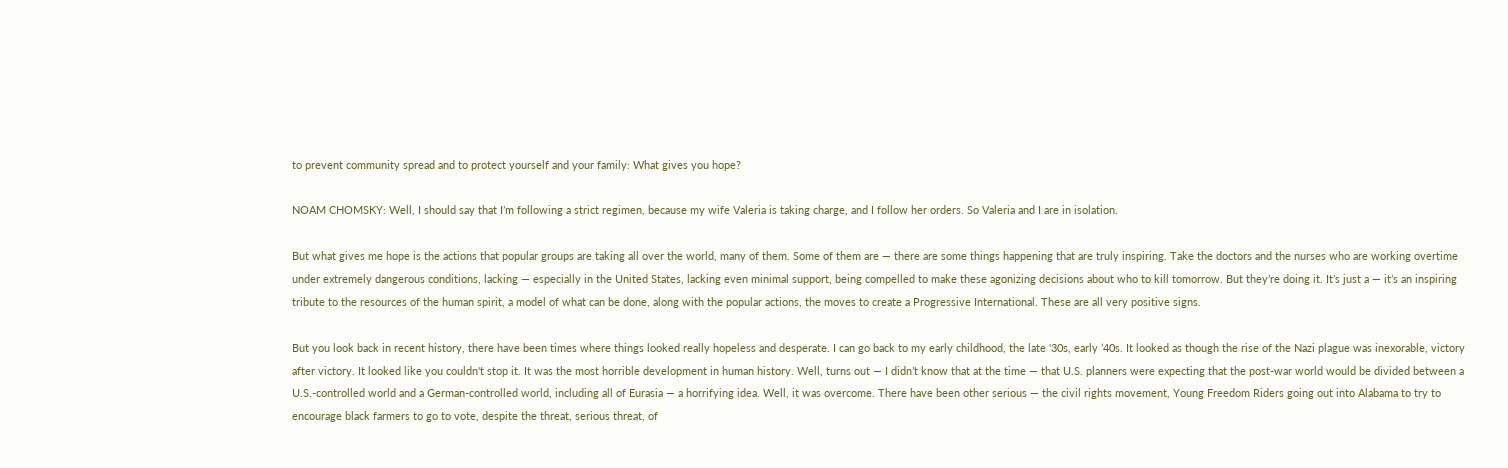to prevent community spread and to protect yourself and your family: What gives you hope?

NOAM CHOMSKY: Well, I should say that I’m following a strict regimen, because my wife Valeria is taking charge, and I follow her orders. So Valeria and I are in isolation.

But what gives me hope is the actions that popular groups are taking all over the world, many of them. Some of them are — there are some things happening that are truly inspiring. Take the doctors and the nurses who are working overtime under extremely dangerous conditions, lacking — especially in the United States, lacking even minimal support, being compelled to make these agonizing decisions about who to kill tomorrow. But they’re doing it. It’s just a — it’s an inspiring tribute to the resources of the human spirit, a model of what can be done, along with the popular actions, the moves to create a Progressive International. These are all very positive signs.

But you look back in recent history, there have been times where things looked really hopeless and desperate. I can go back to my early childhood, the late '30s, early ’40s. It looked as though the rise of the Nazi plague was inexorable, victory after victory. It looked like you couldn't stop it. It was the most horrible development in human history. Well, turns out — I didn’t know that at the time — that U.S. planners were expecting that the post-war world would be divided between a U.S.-controlled world and a German-controlled world, including all of Eurasia — a horrifying idea. Well, it was overcome. There have been other serious — the civil rights movement, Young Freedom Riders going out into Alabama to try to encourage black farmers to go to vote, despite the threat, serious threat, of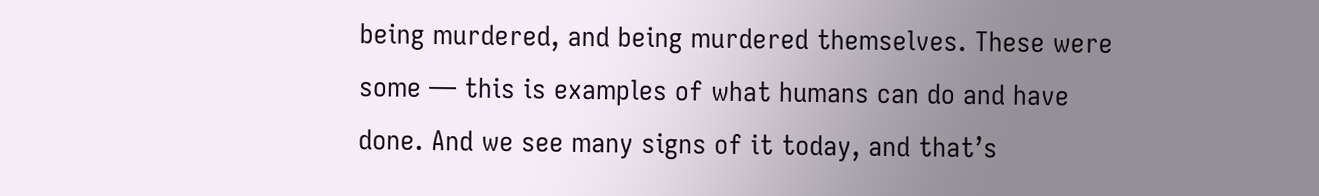being murdered, and being murdered themselves. These were some — this is examples of what humans can do and have done. And we see many signs of it today, and that’s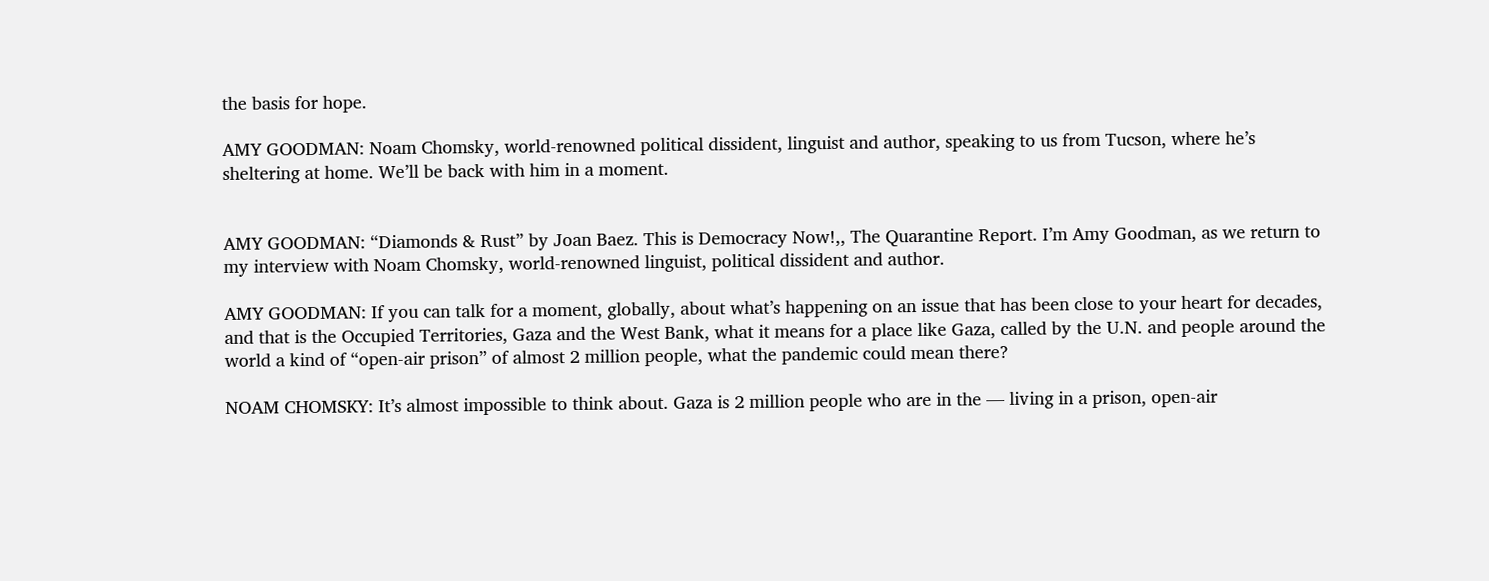the basis for hope.

AMY GOODMAN: Noam Chomsky, world-renowned political dissident, linguist and author, speaking to us from Tucson, where he’s sheltering at home. We’ll be back with him in a moment.


AMY GOODMAN: “Diamonds & Rust” by Joan Baez. This is Democracy Now!,, The Quarantine Report. I’m Amy Goodman, as we return to my interview with Noam Chomsky, world-renowned linguist, political dissident and author.

AMY GOODMAN: If you can talk for a moment, globally, about what’s happening on an issue that has been close to your heart for decades, and that is the Occupied Territories, Gaza and the West Bank, what it means for a place like Gaza, called by the U.N. and people around the world a kind of “open-air prison” of almost 2 million people, what the pandemic could mean there?

NOAM CHOMSKY: It’s almost impossible to think about. Gaza is 2 million people who are in the — living in a prison, open-air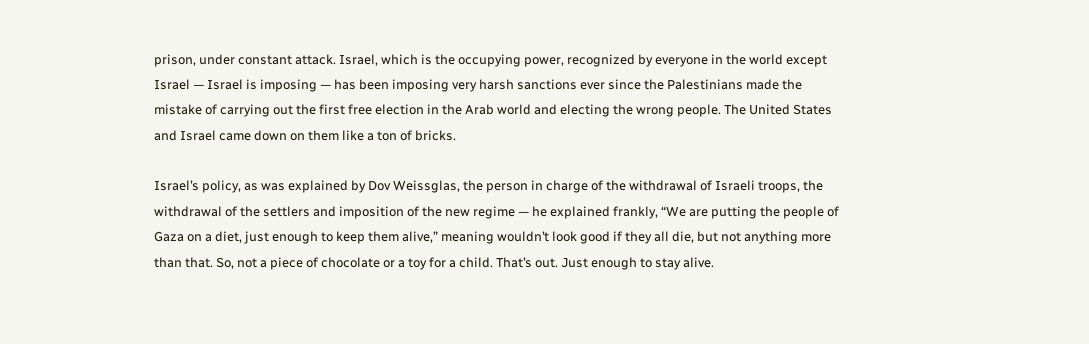prison, under constant attack. Israel, which is the occupying power, recognized by everyone in the world except Israel — Israel is imposing — has been imposing very harsh sanctions ever since the Palestinians made the mistake of carrying out the first free election in the Arab world and electing the wrong people. The United States and Israel came down on them like a ton of bricks.

Israel’s policy, as was explained by Dov Weissglas, the person in charge of the withdrawal of Israeli troops, the withdrawal of the settlers and imposition of the new regime — he explained frankly, “We are putting the people of Gaza on a diet, just enough to keep them alive,” meaning wouldn’t look good if they all die, but not anything more than that. So, not a piece of chocolate or a toy for a child. That’s out. Just enough to stay alive.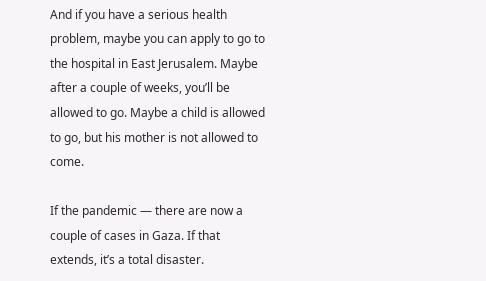And if you have a serious health problem, maybe you can apply to go to the hospital in East Jerusalem. Maybe after a couple of weeks, you’ll be allowed to go. Maybe a child is allowed to go, but his mother is not allowed to come.

If the pandemic — there are now a couple of cases in Gaza. If that extends, it’s a total disaster.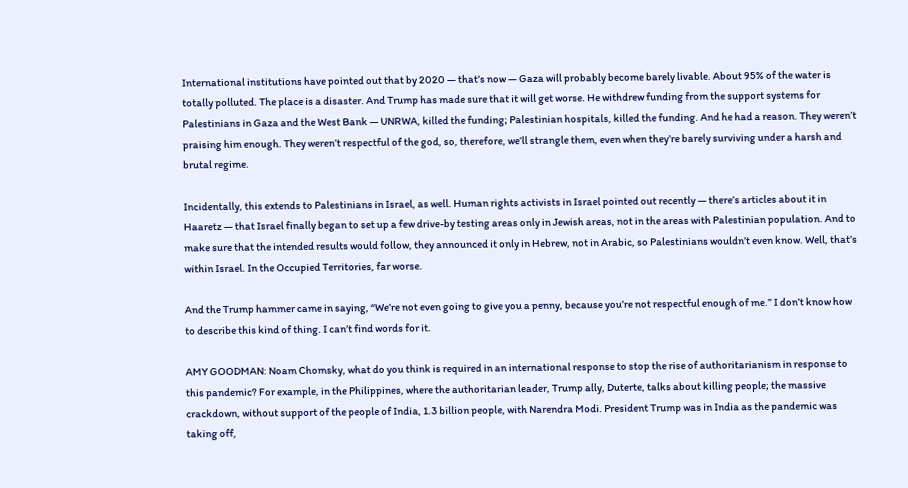International institutions have pointed out that by 2020 — that’s now — Gaza will probably become barely livable. About 95% of the water is totally polluted. The place is a disaster. And Trump has made sure that it will get worse. He withdrew funding from the support systems for Palestinians in Gaza and the West Bank — UNRWA, killed the funding; Palestinian hospitals, killed the funding. And he had a reason. They weren’t praising him enough. They weren’t respectful of the god, so, therefore, we’ll strangle them, even when they’re barely surviving under a harsh and brutal regime.

Incidentally, this extends to Palestinians in Israel, as well. Human rights activists in Israel pointed out recently — there’s articles about it in Haaretz — that Israel finally began to set up a few drive-by testing areas only in Jewish areas, not in the areas with Palestinian population. And to make sure that the intended results would follow, they announced it only in Hebrew, not in Arabic, so Palestinians wouldn’t even know. Well, that’s within Israel. In the Occupied Territories, far worse.

And the Trump hammer came in saying, “We’re not even going to give you a penny, because you’re not respectful enough of me.” I don’t know how to describe this kind of thing. I can’t find words for it.

AMY GOODMAN: Noam Chomsky, what do you think is required in an international response to stop the rise of authoritarianism in response to this pandemic? For example, in the Philippines, where the authoritarian leader, Trump ally, Duterte, talks about killing people; the massive crackdown, without support of the people of India, 1.3 billion people, with Narendra Modi. President Trump was in India as the pandemic was taking off,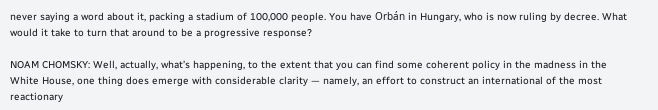never saying a word about it, packing a stadium of 100,000 people. You have Orbán in Hungary, who is now ruling by decree. What would it take to turn that around to be a progressive response?

NOAM CHOMSKY: Well, actually, what’s happening, to the extent that you can find some coherent policy in the madness in the White House, one thing does emerge with considerable clarity — namely, an effort to construct an international of the most reactionary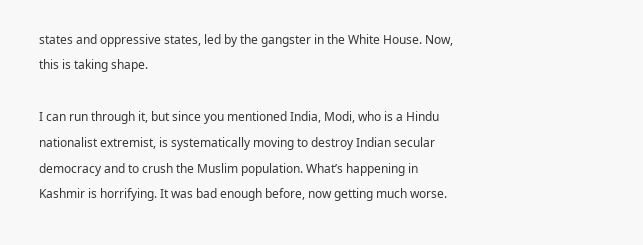states and oppressive states, led by the gangster in the White House. Now, this is taking shape.

I can run through it, but since you mentioned India, Modi, who is a Hindu nationalist extremist, is systematically moving to destroy Indian secular democracy and to crush the Muslim population. What’s happening in Kashmir is horrifying. It was bad enough before, now getting much worse.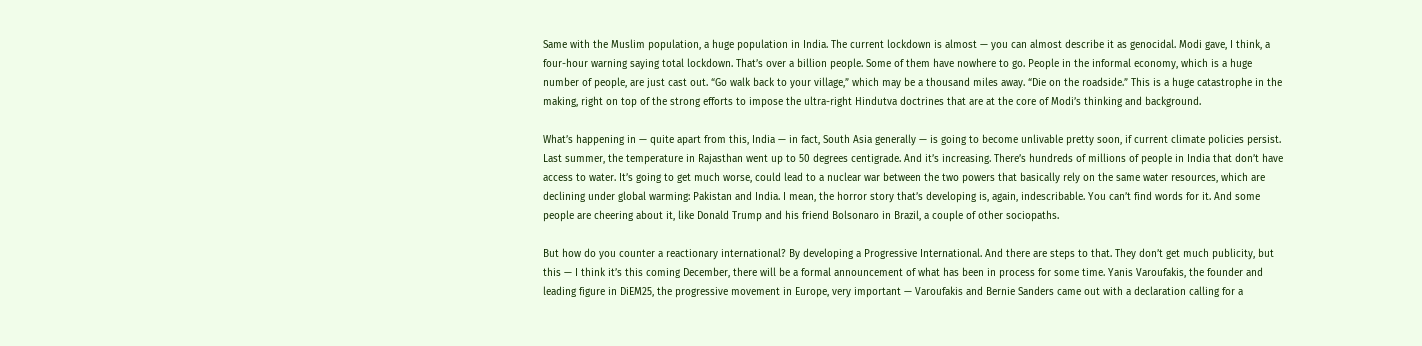Same with the Muslim population, a huge population in India. The current lockdown is almost — you can almost describe it as genocidal. Modi gave, I think, a four-hour warning saying total lockdown. That’s over a billion people. Some of them have nowhere to go. People in the informal economy, which is a huge number of people, are just cast out. “Go walk back to your village,” which may be a thousand miles away. “Die on the roadside.” This is a huge catastrophe in the making, right on top of the strong efforts to impose the ultra-right Hindutva doctrines that are at the core of Modi’s thinking and background.

What’s happening in — quite apart from this, India — in fact, South Asia generally — is going to become unlivable pretty soon, if current climate policies persist. Last summer, the temperature in Rajasthan went up to 50 degrees centigrade. And it’s increasing. There’s hundreds of millions of people in India that don’t have access to water. It’s going to get much worse, could lead to a nuclear war between the two powers that basically rely on the same water resources, which are declining under global warming: Pakistan and India. I mean, the horror story that’s developing is, again, indescribable. You can’t find words for it. And some people are cheering about it, like Donald Trump and his friend Bolsonaro in Brazil, a couple of other sociopaths.

But how do you counter a reactionary international? By developing a Progressive International. And there are steps to that. They don’t get much publicity, but this — I think it’s this coming December, there will be a formal announcement of what has been in process for some time. Yanis Varoufakis, the founder and leading figure in DiEM25, the progressive movement in Europe, very important — Varoufakis and Bernie Sanders came out with a declaration calling for a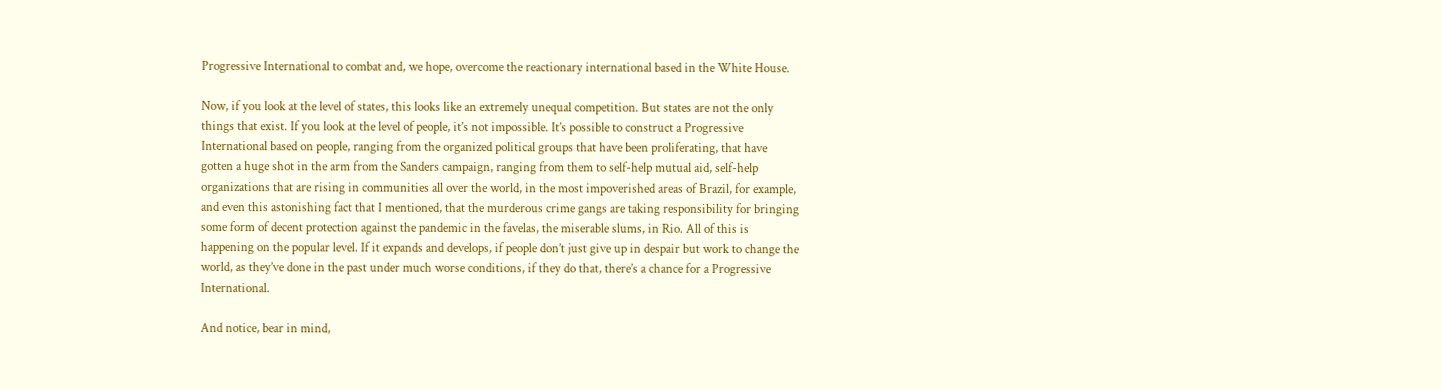Progressive International to combat and, we hope, overcome the reactionary international based in the White House.

Now, if you look at the level of states, this looks like an extremely unequal competition. But states are not the only things that exist. If you look at the level of people, it’s not impossible. It’s possible to construct a Progressive International based on people, ranging from the organized political groups that have been proliferating, that have gotten a huge shot in the arm from the Sanders campaign, ranging from them to self-help mutual aid, self-help organizations that are rising in communities all over the world, in the most impoverished areas of Brazil, for example, and even this astonishing fact that I mentioned, that the murderous crime gangs are taking responsibility for bringing some form of decent protection against the pandemic in the favelas, the miserable slums, in Rio. All of this is happening on the popular level. If it expands and develops, if people don’t just give up in despair but work to change the world, as they’ve done in the past under much worse conditions, if they do that, there’s a chance for a Progressive International.

And notice, bear in mind,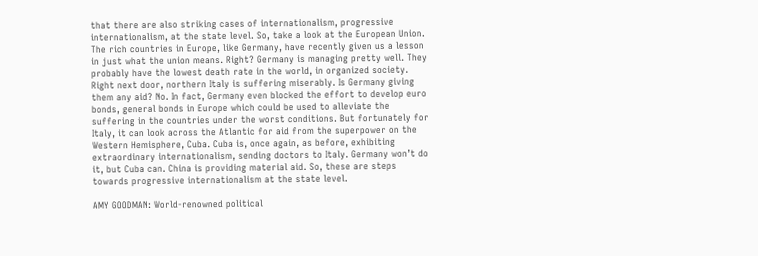that there are also striking cases of internationalism, progressive internationalism, at the state level. So, take a look at the European Union. The rich countries in Europe, like Germany, have recently given us a lesson in just what the union means. Right? Germany is managing pretty well. They probably have the lowest death rate in the world, in organized society. Right next door, northern Italy is suffering miserably. Is Germany giving them any aid? No. In fact, Germany even blocked the effort to develop euro bonds, general bonds in Europe which could be used to alleviate the suffering in the countries under the worst conditions. But fortunately for Italy, it can look across the Atlantic for aid from the superpower on the Western Hemisphere, Cuba. Cuba is, once again, as before, exhibiting extraordinary internationalism, sending doctors to Italy. Germany won’t do it, but Cuba can. China is providing material aid. So, these are steps towards progressive internationalism at the state level.

AMY GOODMAN: World-renowned political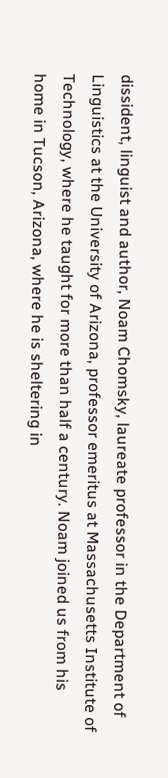dissident, linguist and author, Noam Chomsky, laureate professor in the Department of Linguistics at the University of Arizona, professor emeritus at Massachusetts Institute of Technology, where he taught for more than half a century. Noam joined us from his home in Tucson, Arizona, where he is sheltering in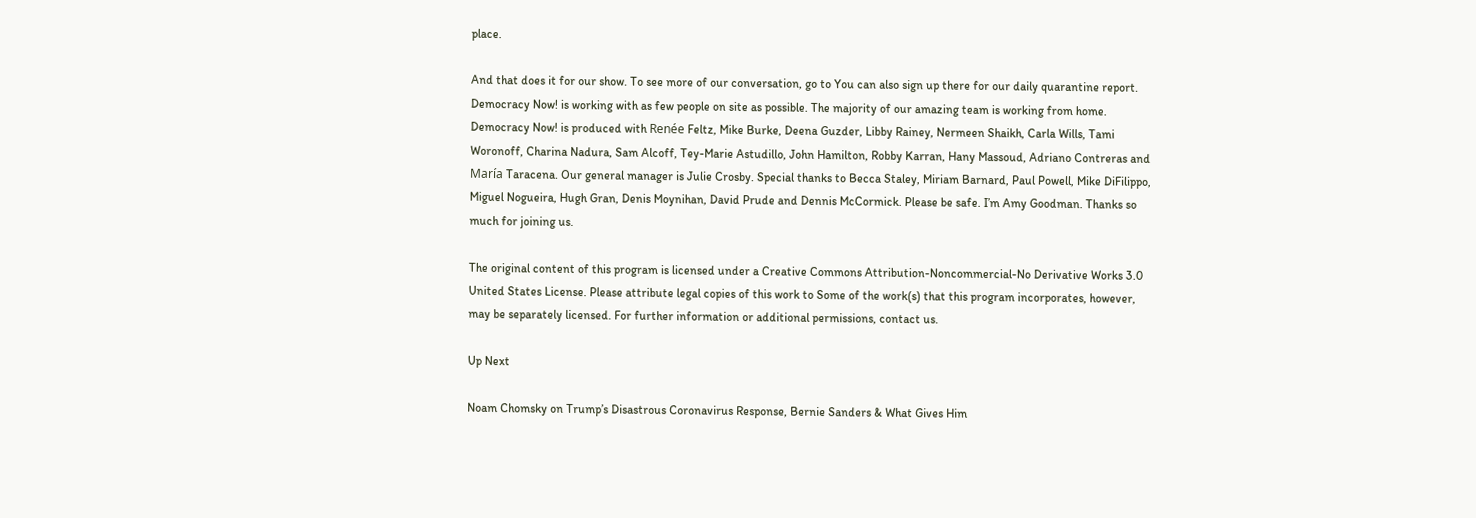place.

And that does it for our show. To see more of our conversation, go to You can also sign up there for our daily quarantine report. Democracy Now! is working with as few people on site as possible. The majority of our amazing team is working from home. Democracy Now! is produced with Renée Feltz, Mike Burke, Deena Guzder, Libby Rainey, Nermeen Shaikh, Carla Wills, Tami Woronoff, Charina Nadura, Sam Alcoff, Tey-Marie Astudillo, John Hamilton, Robby Karran, Hany Massoud, Adriano Contreras and María Taracena. Our general manager is Julie Crosby. Special thanks to Becca Staley, Miriam Barnard, Paul Powell, Mike DiFilippo, Miguel Nogueira, Hugh Gran, Denis Moynihan, David Prude and Dennis McCormick. Please be safe. I’m Amy Goodman. Thanks so much for joining us.

The original content of this program is licensed under a Creative Commons Attribution-Noncommercial-No Derivative Works 3.0 United States License. Please attribute legal copies of this work to Some of the work(s) that this program incorporates, however, may be separately licensed. For further information or additional permissions, contact us.

Up Next

Noam Chomsky on Trump’s Disastrous Coronavirus Response, Bernie Sanders & What Gives Him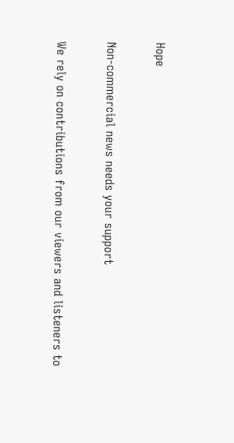Hope

Non-commercial news needs your support

We rely on contributions from our viewers and listeners to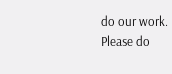do our work.
Please do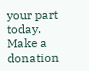your part today.
Make a donation